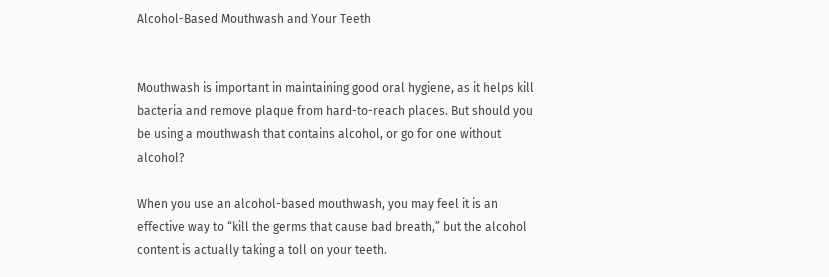Alcohol-Based Mouthwash and Your Teeth


Mouthwash is important in maintaining good oral hygiene, as it helps kill bacteria and remove plaque from hard-to-reach places. But should you be using a mouthwash that contains alcohol, or go for one without alcohol?

When you use an alcohol-based mouthwash, you may feel it is an effective way to “kill the germs that cause bad breath,” but the alcohol content is actually taking a toll on your teeth.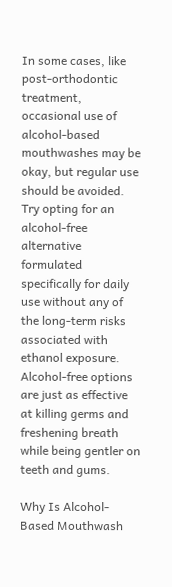In some cases, like post-orthodontic treatment, occasional use of alcohol-based mouthwashes may be okay, but regular use should be avoided. Try opting for an alcohol-free alternative formulated specifically for daily use without any of the long-term risks associated with ethanol exposure. Alcohol-free options are just as effective at killing germs and freshening breath while being gentler on teeth and gums.

Why Is Alcohol-Based Mouthwash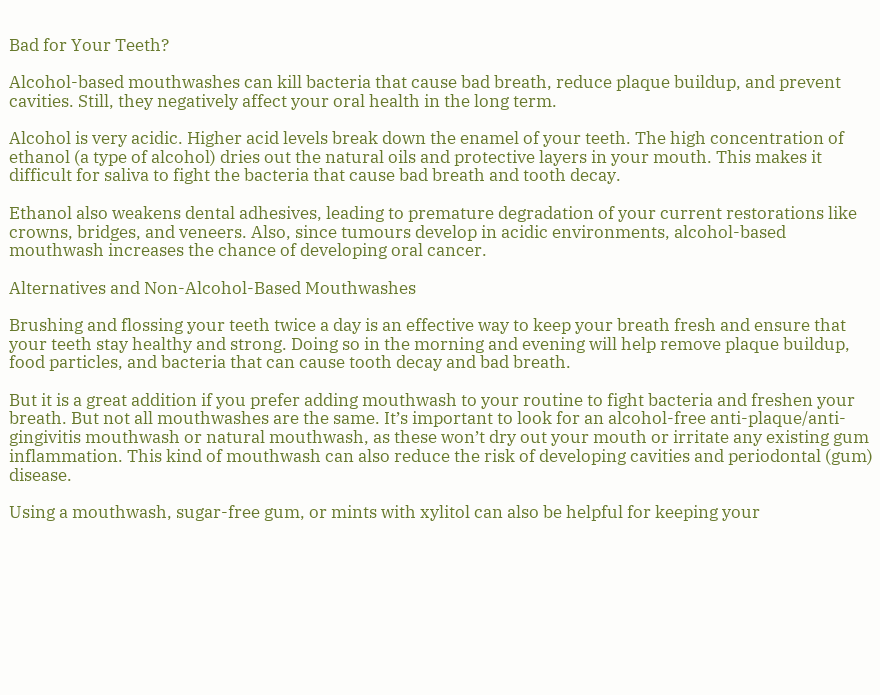Bad for Your Teeth?

Alcohol-based mouthwashes can kill bacteria that cause bad breath, reduce plaque buildup, and prevent cavities. Still, they negatively affect your oral health in the long term.

Alcohol is very acidic. Higher acid levels break down the enamel of your teeth. The high concentration of ethanol (a type of alcohol) dries out the natural oils and protective layers in your mouth. This makes it difficult for saliva to fight the bacteria that cause bad breath and tooth decay.

Ethanol also weakens dental adhesives, leading to premature degradation of your current restorations like crowns, bridges, and veneers. Also, since tumours develop in acidic environments, alcohol-based mouthwash increases the chance of developing oral cancer.

Alternatives and Non-Alcohol-Based Mouthwashes

Brushing and flossing your teeth twice a day is an effective way to keep your breath fresh and ensure that your teeth stay healthy and strong. Doing so in the morning and evening will help remove plaque buildup, food particles, and bacteria that can cause tooth decay and bad breath.

But it is a great addition if you prefer adding mouthwash to your routine to fight bacteria and freshen your breath. But not all mouthwashes are the same. It’s important to look for an alcohol-free anti-plaque/anti-gingivitis mouthwash or natural mouthwash, as these won’t dry out your mouth or irritate any existing gum inflammation. This kind of mouthwash can also reduce the risk of developing cavities and periodontal (gum) disease.

Using a mouthwash, sugar-free gum, or mints with xylitol can also be helpful for keeping your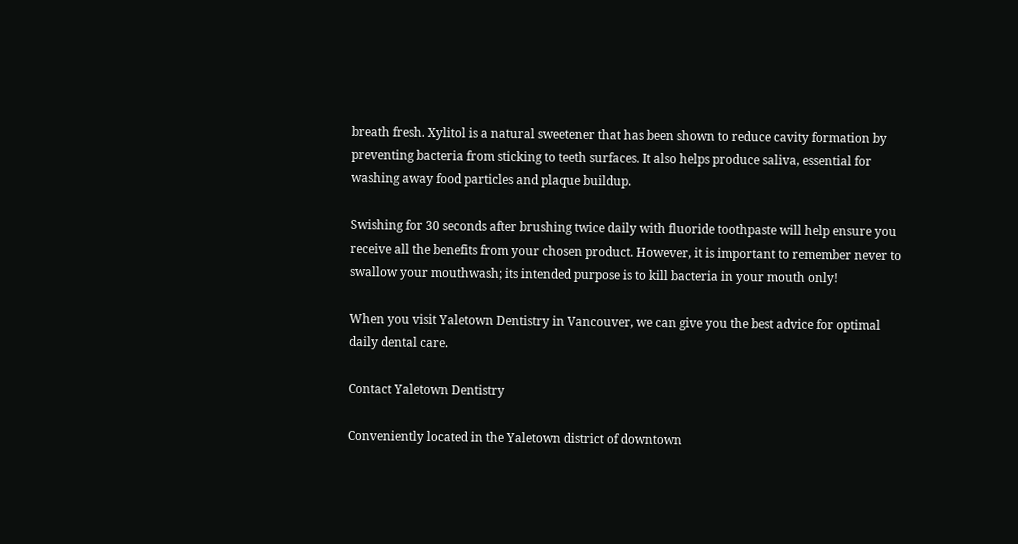breath fresh. Xylitol is a natural sweetener that has been shown to reduce cavity formation by preventing bacteria from sticking to teeth surfaces. It also helps produce saliva, essential for washing away food particles and plaque buildup.

Swishing for 30 seconds after brushing twice daily with fluoride toothpaste will help ensure you receive all the benefits from your chosen product. However, it is important to remember never to swallow your mouthwash; its intended purpose is to kill bacteria in your mouth only!

When you visit Yaletown Dentistry in Vancouver, we can give you the best advice for optimal daily dental care.

Contact Yaletown Dentistry

Conveniently located in the Yaletown district of downtown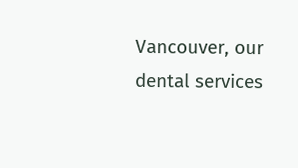Vancouver, our dental services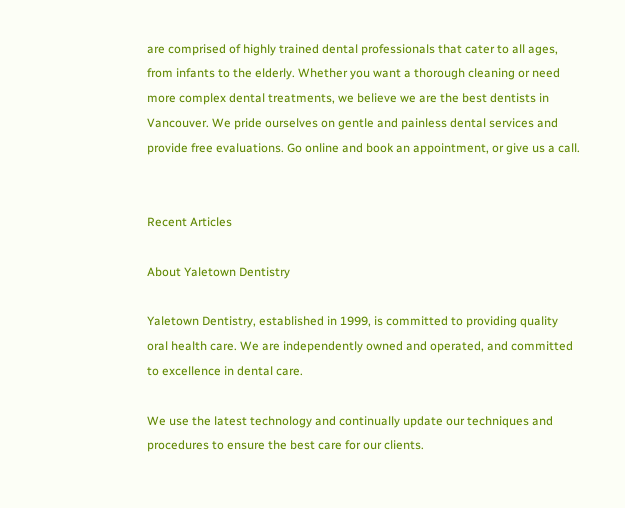are comprised of highly trained dental professionals that cater to all ages, from infants to the elderly. Whether you want a thorough cleaning or need more complex dental treatments, we believe we are the best dentists in Vancouver. We pride ourselves on gentle and painless dental services and provide free evaluations. Go online and book an appointment, or give us a call.


Recent Articles

About Yaletown Dentistry

Yaletown Dentistry, established in 1999, is committed to providing quality oral health care. We are independently owned and operated, and committed to excellence in dental care.

We use the latest technology and continually update our techniques and procedures to ensure the best care for our clients.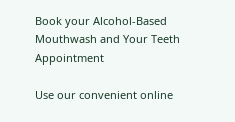Book your Alcohol-Based Mouthwash and Your Teeth Appointment

Use our convenient online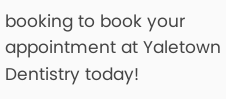booking to book your appointment at Yaletown Dentistry today!